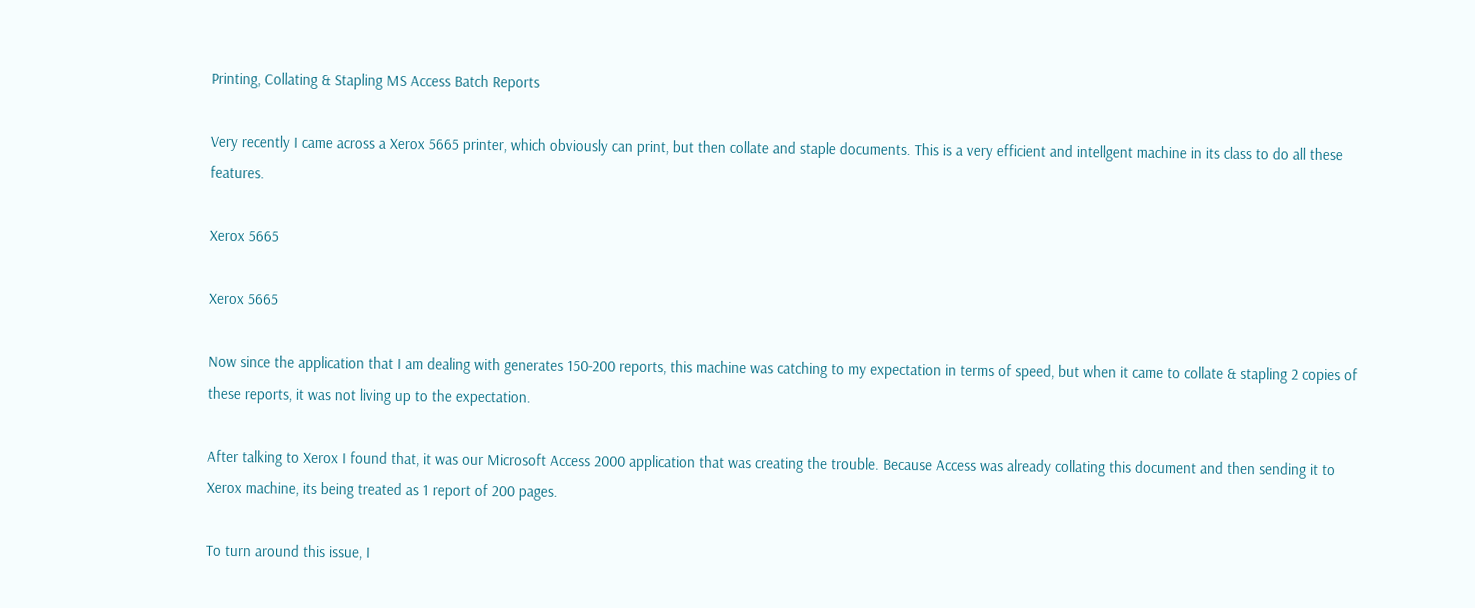Printing, Collating & Stapling MS Access Batch Reports

Very recently I came across a Xerox 5665 printer, which obviously can print, but then collate and staple documents. This is a very efficient and intellgent machine in its class to do all these features.

Xerox 5665

Xerox 5665

Now since the application that I am dealing with generates 150-200 reports, this machine was catching to my expectation in terms of speed, but when it came to collate & stapling 2 copies of these reports, it was not living up to the expectation.

After talking to Xerox I found that, it was our Microsoft Access 2000 application that was creating the trouble. Because Access was already collating this document and then sending it to Xerox machine, its being treated as 1 report of 200 pages.

To turn around this issue, I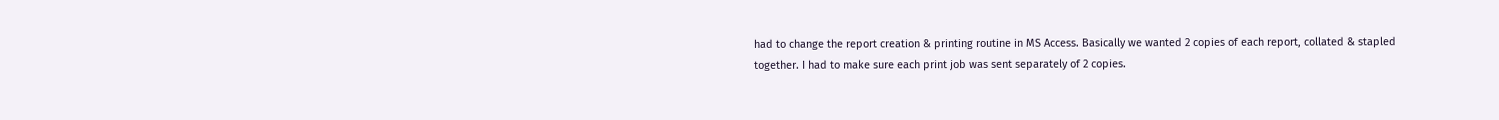had to change the report creation & printing routine in MS Access. Basically we wanted 2 copies of each report, collated & stapled together. I had to make sure each print job was sent separately of 2 copies.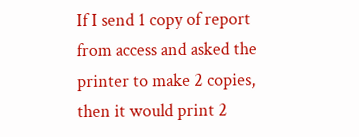If I send 1 copy of report from access and asked the printer to make 2 copies, then it would print 2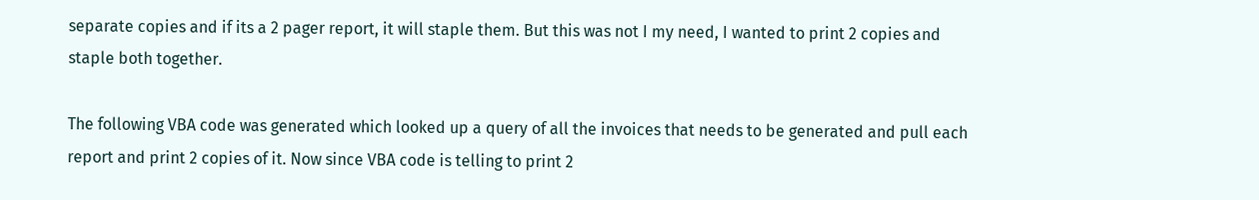separate copies and if its a 2 pager report, it will staple them. But this was not I my need, I wanted to print 2 copies and staple both together.

The following VBA code was generated which looked up a query of all the invoices that needs to be generated and pull each report and print 2 copies of it. Now since VBA code is telling to print 2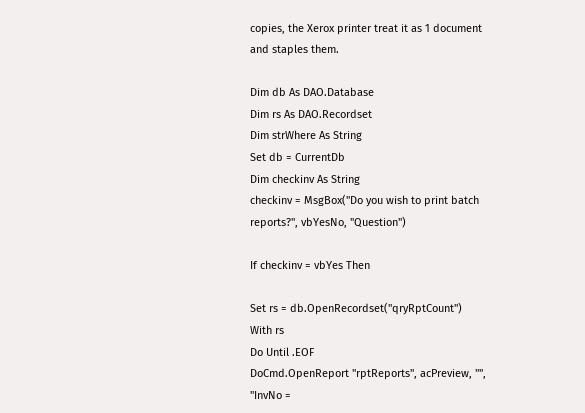copies, the Xerox printer treat it as 1 document and staples them.

Dim db As DAO.Database
Dim rs As DAO.Recordset
Dim strWhere As String
Set db = CurrentDb
Dim checkinv As String
checkinv = MsgBox("Do you wish to print batch reports?", vbYesNo, "Question")

If checkinv = vbYes Then

Set rs = db.OpenRecordset("qryRptCount")
With rs
Do Until .EOF
DoCmd.OpenReport "rptReports", acPreview, "", "InvNo =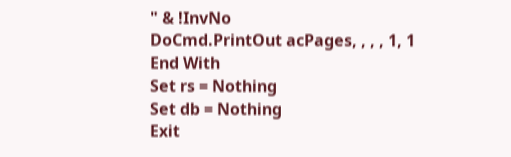" & !InvNo
DoCmd.PrintOut acPages, , , , 1, 1
End With
Set rs = Nothing
Set db = Nothing
Exit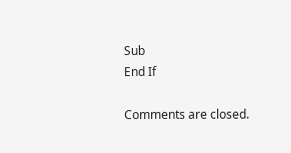Sub
End If

Comments are closed.